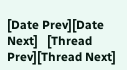[Date Prev][Date Next]   [Thread Prev][Thread Next]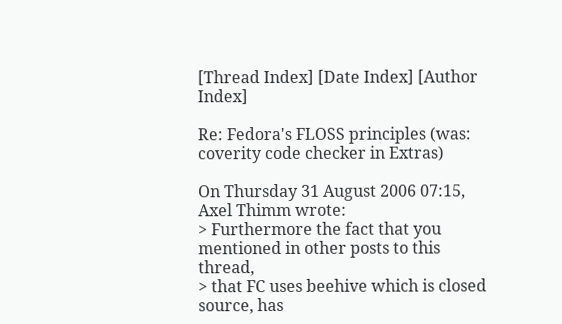[Thread Index] [Date Index] [Author Index]

Re: Fedora's FLOSS principles (was: coverity code checker in Extras)

On Thursday 31 August 2006 07:15, Axel Thimm wrote:
> Furthermore the fact that you mentioned in other posts to this thread,
> that FC uses beehive which is closed source, has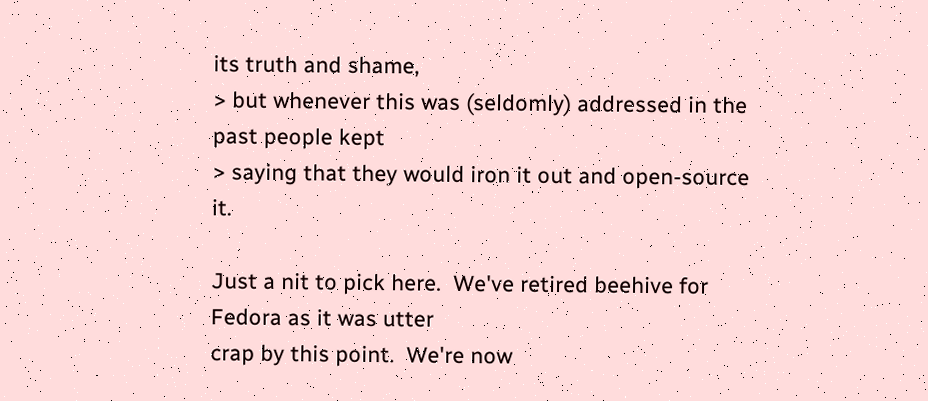its truth and shame,
> but whenever this was (seldomly) addressed in the past people kept
> saying that they would iron it out and open-source it.

Just a nit to pick here.  We've retired beehive for Fedora as it was utter
crap by this point.  We're now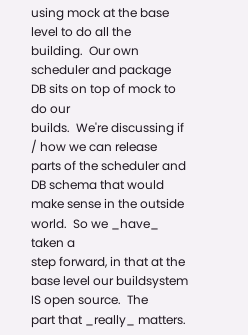using mock at the base level to do all the
building.  Our own scheduler and package DB sits on top of mock to do our
builds.  We're discussing if / how we can release parts of the scheduler and
DB schema that would make sense in the outside world.  So we _have_ taken a
step forward, in that at the base level our buildsystem IS open source.  The
part that _really_ matters.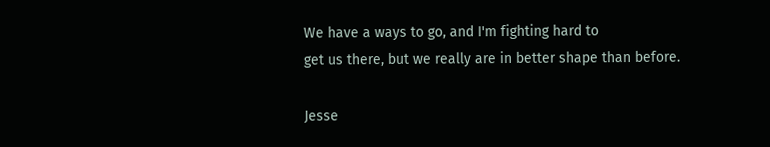We have a ways to go, and I'm fighting hard to
get us there, but we really are in better shape than before.

Jesse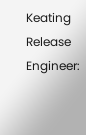Keating
Release Engineer: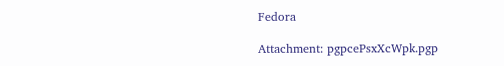Fedora

Attachment: pgpcePsxXcWpk.pgp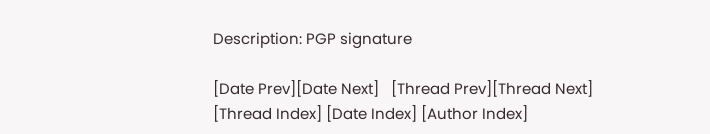Description: PGP signature

[Date Prev][Date Next]   [Thread Prev][Thread Next]   [Thread Index] [Date Index] [Author Index]